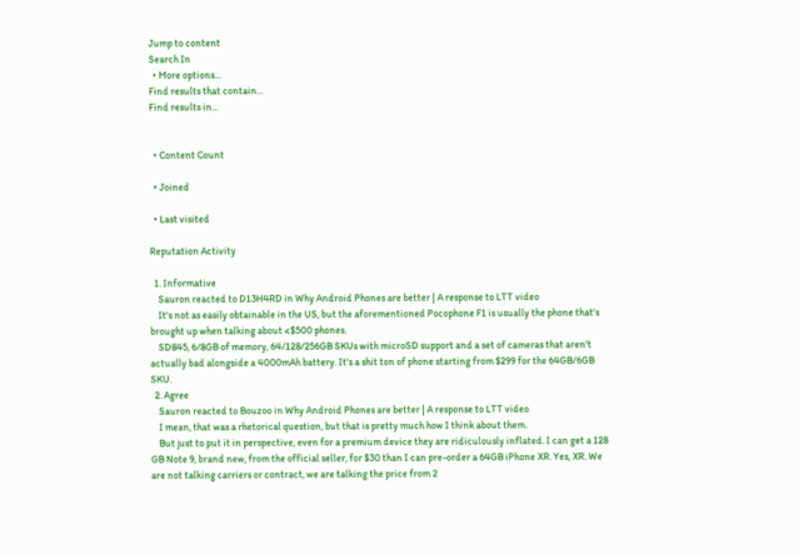Jump to content
Search In
  • More options...
Find results that contain...
Find results in...


  • Content Count

  • Joined

  • Last visited

Reputation Activity

  1. Informative
    Sauron reacted to D13H4RD in Why Android Phones are better | A response to LTT video
    It's not as easily obtainable in the US, but the aforementioned Pocophone F1 is usually the phone that's brought up when talking about <$500 phones.
    SD845, 6/8GB of memory, 64/128/256GB SKUs with microSD support and a set of cameras that aren't actually bad alongside a 4000mAh battery. It's a shit ton of phone starting from $299 for the 64GB/6GB SKU.
  2. Agree
    Sauron reacted to Bouzoo in Why Android Phones are better | A response to LTT video
    I mean, that was a rhetorical question, but that is pretty much how I think about them.
    But just to put it in perspective, even for a premium device they are ridiculously inflated. I can get a 128 GB Note 9, brand new, from the official seller, for $30 than I can pre-order a 64GB iPhone XR. Yes, XR. We are not talking carriers or contract, we are talking the price from 2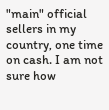"main" official sellers in my country, one time on cash. I am not sure how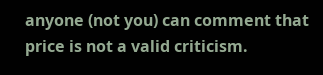anyone (not you) can comment that price is not a valid criticism.